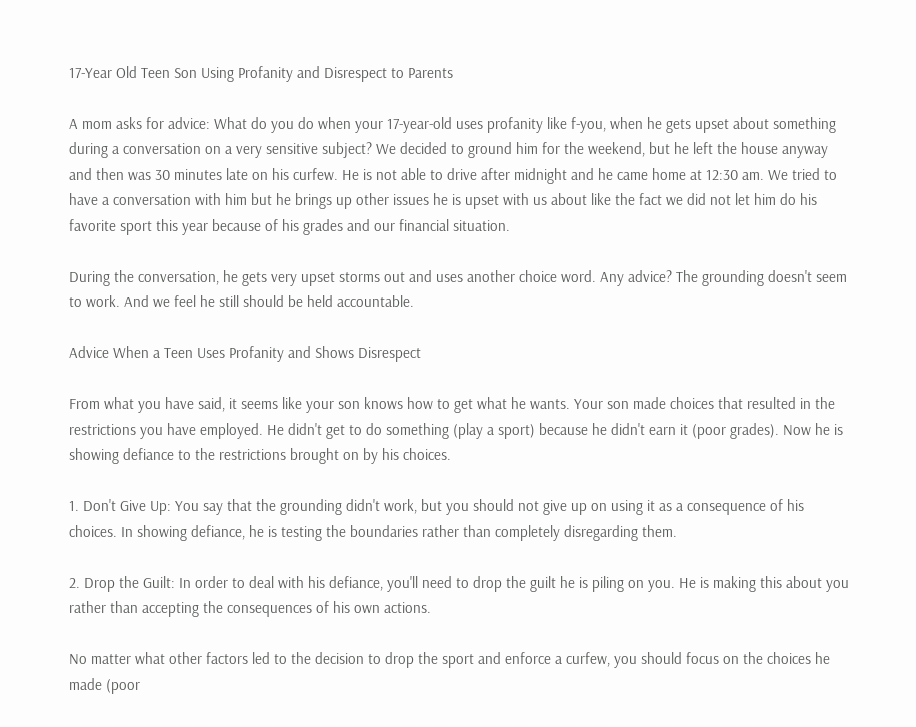17-Year Old Teen Son Using Profanity and Disrespect to Parents

A mom asks for advice: What do you do when your 17-year-old uses profanity like f-you, when he gets upset about something during a conversation on a very sensitive subject? We decided to ground him for the weekend, but he left the house anyway and then was 30 minutes late on his curfew. He is not able to drive after midnight and he came home at 12:30 am. We tried to have a conversation with him but he brings up other issues he is upset with us about like the fact we did not let him do his favorite sport this year because of his grades and our financial situation.

During the conversation, he gets very upset storms out and uses another choice word. Any advice? The grounding doesn't seem to work. And we feel he still should be held accountable.

Advice When a Teen Uses Profanity and Shows Disrespect

From what you have said, it seems like your son knows how to get what he wants. Your son made choices that resulted in the restrictions you have employed. He didn't get to do something (play a sport) because he didn't earn it (poor grades). Now he is showing defiance to the restrictions brought on by his choices.

1. Don't Give Up: You say that the grounding didn't work, but you should not give up on using it as a consequence of his choices. In showing defiance, he is testing the boundaries rather than completely disregarding them.

2. Drop the Guilt: In order to deal with his defiance, you'll need to drop the guilt he is piling on you. He is making this about you rather than accepting the consequences of his own actions.

No matter what other factors led to the decision to drop the sport and enforce a curfew, you should focus on the choices he made (poor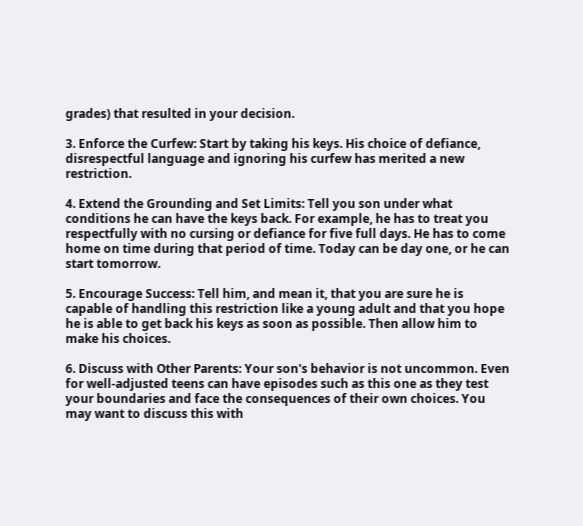grades) that resulted in your decision.

3. Enforce the Curfew: Start by taking his keys. His choice of defiance, disrespectful language and ignoring his curfew has merited a new restriction.

4. Extend the Grounding and Set Limits: Tell you son under what conditions he can have the keys back. For example, he has to treat you respectfully with no cursing or defiance for five full days. He has to come home on time during that period of time. Today can be day one, or he can start tomorrow.

5. Encourage Success: Tell him, and mean it, that you are sure he is capable of handling this restriction like a young adult and that you hope he is able to get back his keys as soon as possible. Then allow him to make his choices.

6. Discuss with Other Parents: Your son's behavior is not uncommon. Even for well-adjusted teens can have episodes such as this one as they test your boundaries and face the consequences of their own choices. You may want to discuss this with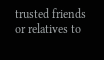trusted friends or relatives to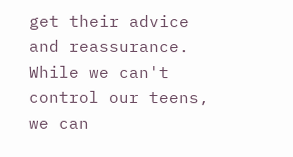get their advice and reassurance. While we can't control our teens, we can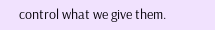control what we give them.